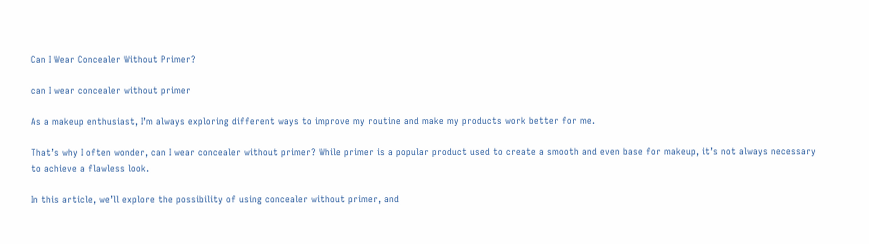Can I Wear Concealer Without Primer?

can I wear concealer without primer

As a makeup enthusiast, I’m always exploring different ways to improve my routine and make my products work better for me.

That’s why I often wonder, can I wear concealer without primer? While primer is a popular product used to create a smooth and even base for makeup, it’s not always necessary to achieve a flawless look.

In this article, we’ll explore the possibility of using concealer without primer, and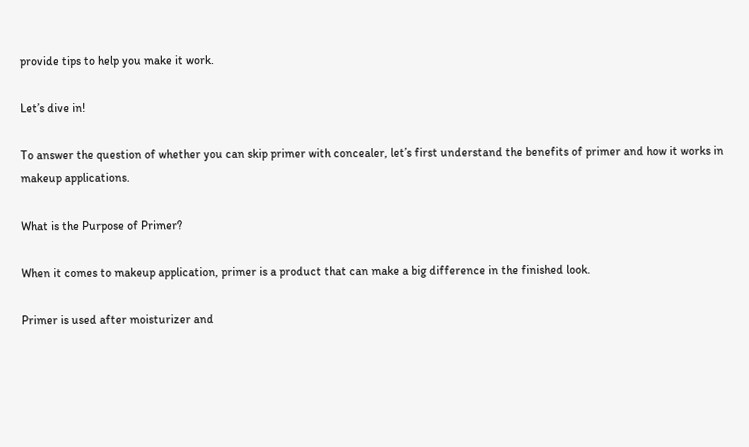provide tips to help you make it work.

Let’s dive in!

To answer the question of whether you can skip primer with concealer, let’s first understand the benefits of primer and how it works in makeup applications.

What is the Purpose of Primer?

When it comes to makeup application, primer is a product that can make a big difference in the finished look.

Primer is used after moisturizer and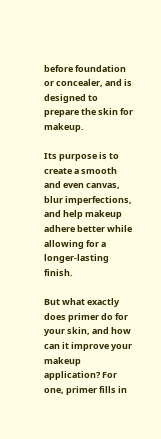before foundation or concealer, and is designed to prepare the skin for makeup.

Its purpose is to create a smooth and even canvas, blur imperfections, and help makeup adhere better while allowing for a longer-lasting finish.

But what exactly does primer do for your skin, and how can it improve your makeup application? For one, primer fills in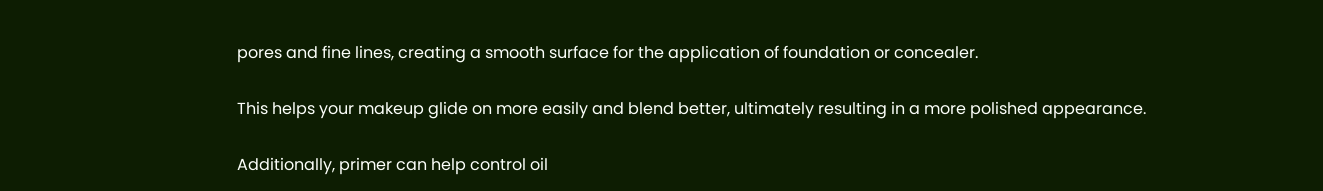pores and fine lines, creating a smooth surface for the application of foundation or concealer.

This helps your makeup glide on more easily and blend better, ultimately resulting in a more polished appearance.

Additionally, primer can help control oil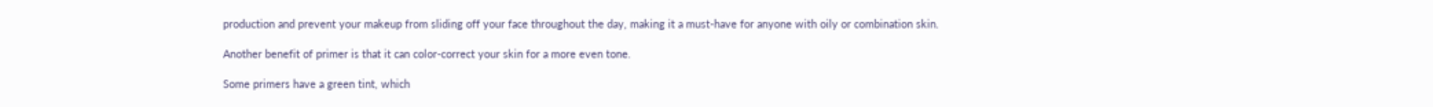production and prevent your makeup from sliding off your face throughout the day, making it a must-have for anyone with oily or combination skin.

Another benefit of primer is that it can color-correct your skin for a more even tone.

Some primers have a green tint, which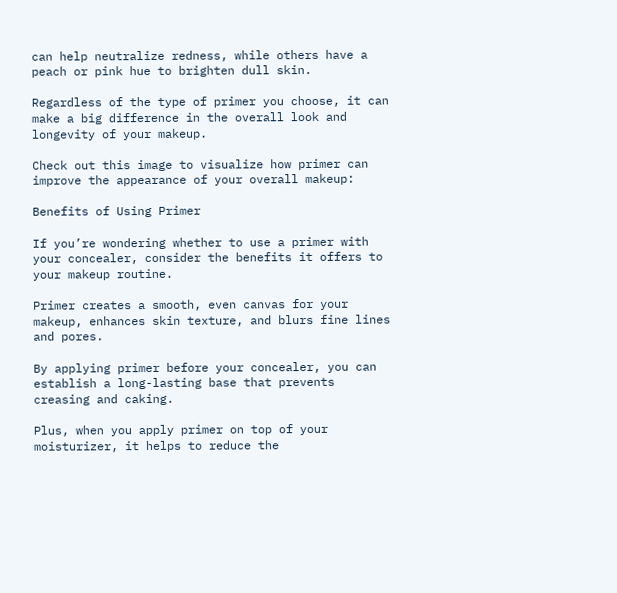can help neutralize redness, while others have a peach or pink hue to brighten dull skin.

Regardless of the type of primer you choose, it can make a big difference in the overall look and longevity of your makeup.

Check out this image to visualize how primer can improve the appearance of your overall makeup:

Benefits of Using Primer

If you’re wondering whether to use a primer with your concealer, consider the benefits it offers to your makeup routine.

Primer creates a smooth, even canvas for your makeup, enhances skin texture, and blurs fine lines and pores.

By applying primer before your concealer, you can establish a long-lasting base that prevents creasing and caking.

Plus, when you apply primer on top of your moisturizer, it helps to reduce the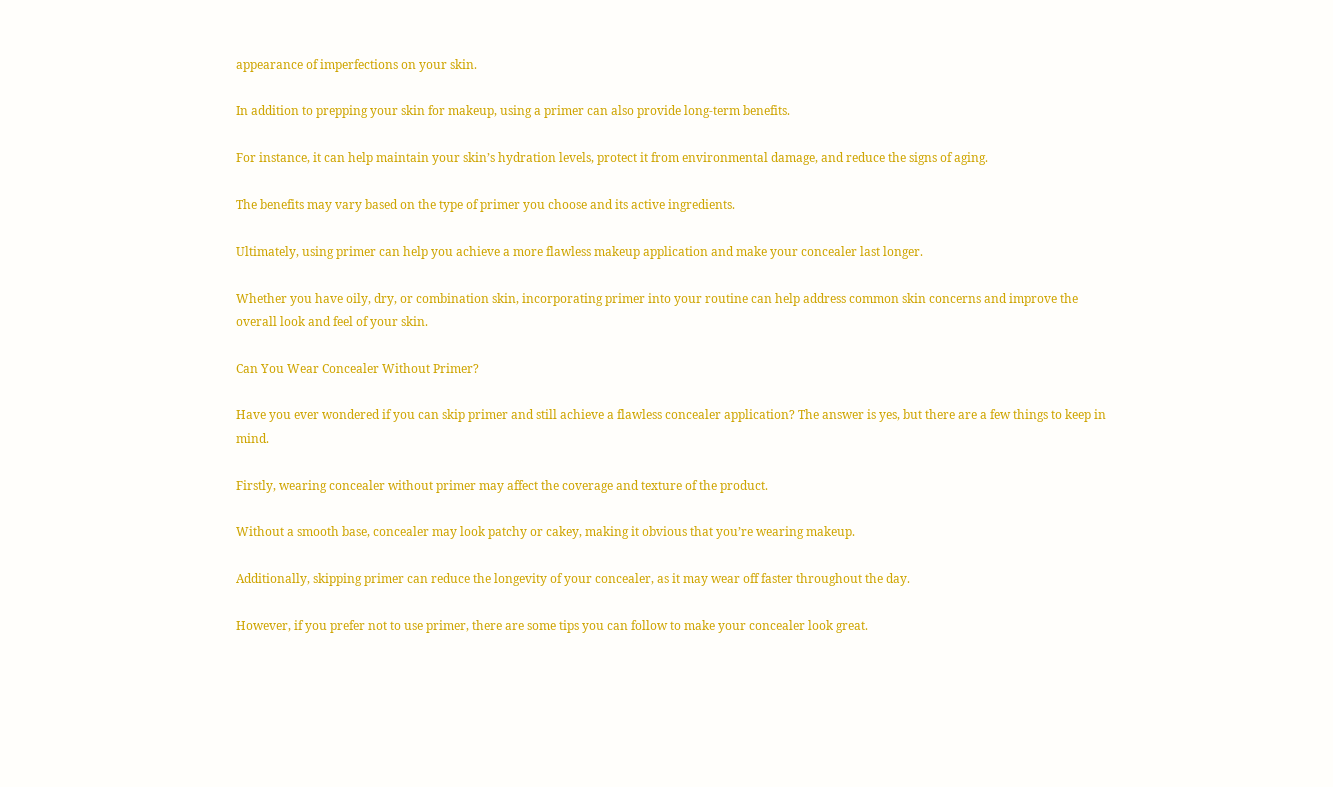appearance of imperfections on your skin.

In addition to prepping your skin for makeup, using a primer can also provide long-term benefits.

For instance, it can help maintain your skin’s hydration levels, protect it from environmental damage, and reduce the signs of aging.

The benefits may vary based on the type of primer you choose and its active ingredients.

Ultimately, using primer can help you achieve a more flawless makeup application and make your concealer last longer.

Whether you have oily, dry, or combination skin, incorporating primer into your routine can help address common skin concerns and improve the overall look and feel of your skin.

Can You Wear Concealer Without Primer?

Have you ever wondered if you can skip primer and still achieve a flawless concealer application? The answer is yes, but there are a few things to keep in mind.

Firstly, wearing concealer without primer may affect the coverage and texture of the product.

Without a smooth base, concealer may look patchy or cakey, making it obvious that you’re wearing makeup.

Additionally, skipping primer can reduce the longevity of your concealer, as it may wear off faster throughout the day.

However, if you prefer not to use primer, there are some tips you can follow to make your concealer look great.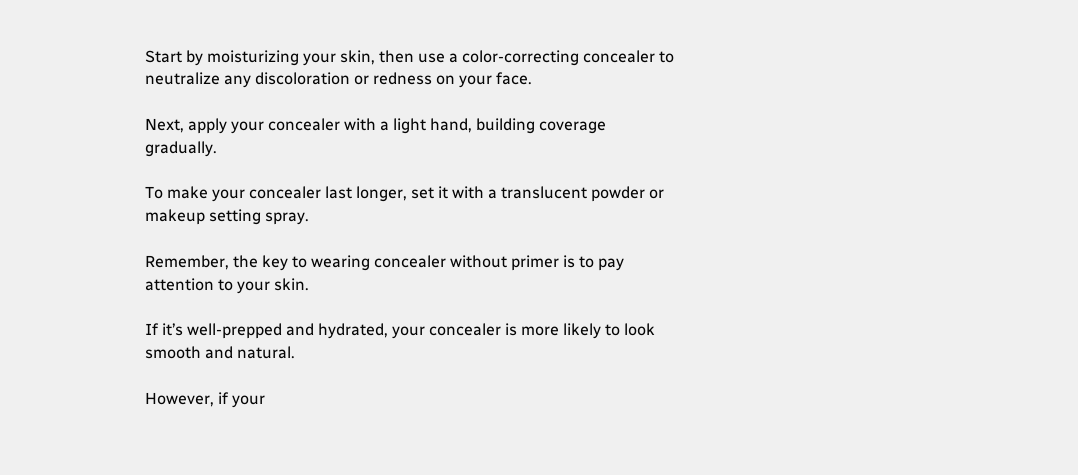Start by moisturizing your skin, then use a color-correcting concealer to neutralize any discoloration or redness on your face.

Next, apply your concealer with a light hand, building coverage gradually.

To make your concealer last longer, set it with a translucent powder or makeup setting spray.

Remember, the key to wearing concealer without primer is to pay attention to your skin.

If it’s well-prepped and hydrated, your concealer is more likely to look smooth and natural.

However, if your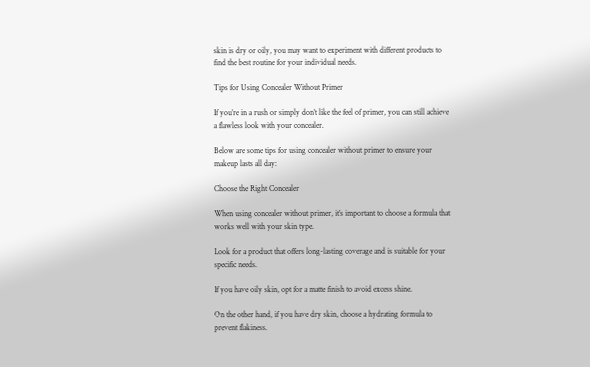skin is dry or oily, you may want to experiment with different products to find the best routine for your individual needs.

Tips for Using Concealer Without Primer

If you’re in a rush or simply don’t like the feel of primer, you can still achieve a flawless look with your concealer.

Below are some tips for using concealer without primer to ensure your makeup lasts all day:

Choose the Right Concealer

When using concealer without primer, it’s important to choose a formula that works well with your skin type.

Look for a product that offers long-lasting coverage and is suitable for your specific needs.

If you have oily skin, opt for a matte finish to avoid excess shine.

On the other hand, if you have dry skin, choose a hydrating formula to prevent flakiness.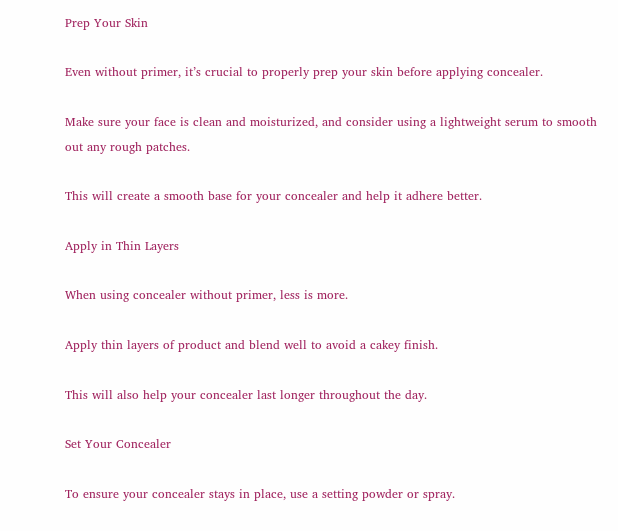Prep Your Skin

Even without primer, it’s crucial to properly prep your skin before applying concealer.

Make sure your face is clean and moisturized, and consider using a lightweight serum to smooth out any rough patches.

This will create a smooth base for your concealer and help it adhere better.

Apply in Thin Layers

When using concealer without primer, less is more.

Apply thin layers of product and blend well to avoid a cakey finish.

This will also help your concealer last longer throughout the day.

Set Your Concealer

To ensure your concealer stays in place, use a setting powder or spray.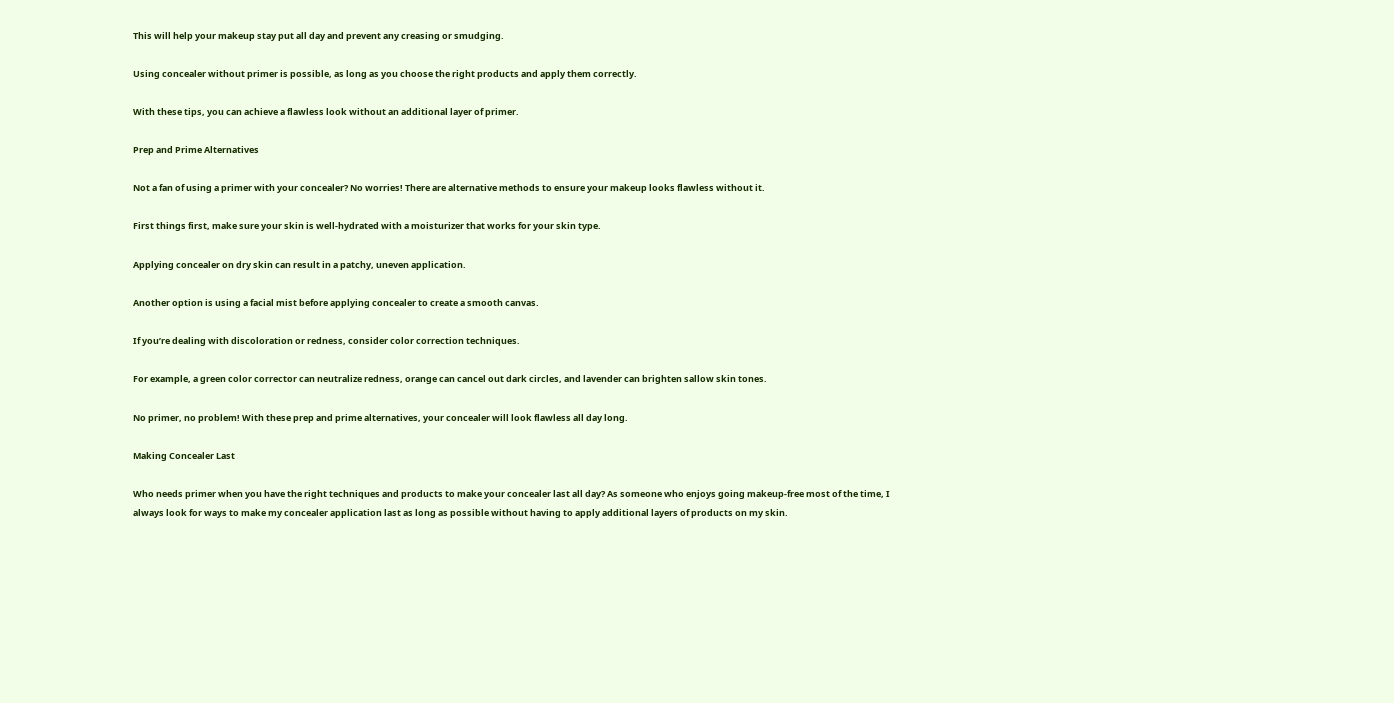This will help your makeup stay put all day and prevent any creasing or smudging.

Using concealer without primer is possible, as long as you choose the right products and apply them correctly.

With these tips, you can achieve a flawless look without an additional layer of primer.

Prep and Prime Alternatives

Not a fan of using a primer with your concealer? No worries! There are alternative methods to ensure your makeup looks flawless without it.

First things first, make sure your skin is well-hydrated with a moisturizer that works for your skin type.

Applying concealer on dry skin can result in a patchy, uneven application.

Another option is using a facial mist before applying concealer to create a smooth canvas.

If you’re dealing with discoloration or redness, consider color correction techniques.

For example, a green color corrector can neutralize redness, orange can cancel out dark circles, and lavender can brighten sallow skin tones.

No primer, no problem! With these prep and prime alternatives, your concealer will look flawless all day long.

Making Concealer Last

Who needs primer when you have the right techniques and products to make your concealer last all day? As someone who enjoys going makeup-free most of the time, I always look for ways to make my concealer application last as long as possible without having to apply additional layers of products on my skin.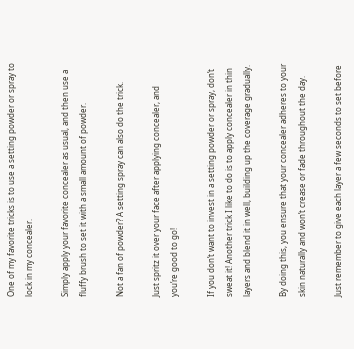One of my favorite tricks is to use a setting powder or spray to lock in my concealer.

Simply apply your favorite concealer as usual, and then use a fluffy brush to set it with a small amount of powder.

Not a fan of powder? A setting spray can also do the trick.

Just spritz it over your face after applying concealer, and you’re good to go!

If you don’t want to invest in a setting powder or spray, don’t sweat it! Another trick I like to do is to apply concealer in thin layers and blend it in well, building up the coverage gradually.

By doing this, you ensure that your concealer adheres to your skin naturally and won’t crease or fade throughout the day.

Just remember to give each layer a few seconds to set before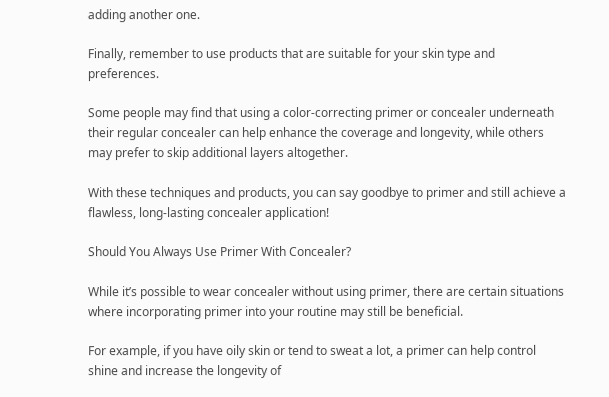adding another one.

Finally, remember to use products that are suitable for your skin type and preferences.

Some people may find that using a color-correcting primer or concealer underneath their regular concealer can help enhance the coverage and longevity, while others may prefer to skip additional layers altogether.

With these techniques and products, you can say goodbye to primer and still achieve a flawless, long-lasting concealer application!

Should You Always Use Primer With Concealer?

While it’s possible to wear concealer without using primer, there are certain situations where incorporating primer into your routine may still be beneficial.

For example, if you have oily skin or tend to sweat a lot, a primer can help control shine and increase the longevity of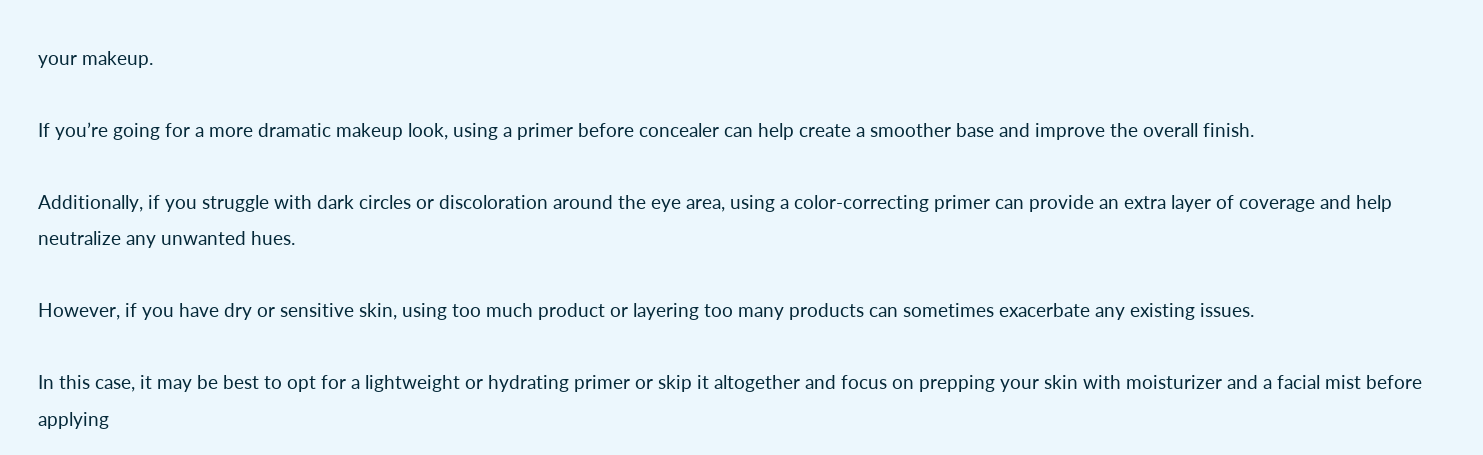your makeup.

If you’re going for a more dramatic makeup look, using a primer before concealer can help create a smoother base and improve the overall finish.

Additionally, if you struggle with dark circles or discoloration around the eye area, using a color-correcting primer can provide an extra layer of coverage and help neutralize any unwanted hues.

However, if you have dry or sensitive skin, using too much product or layering too many products can sometimes exacerbate any existing issues.

In this case, it may be best to opt for a lightweight or hydrating primer or skip it altogether and focus on prepping your skin with moisturizer and a facial mist before applying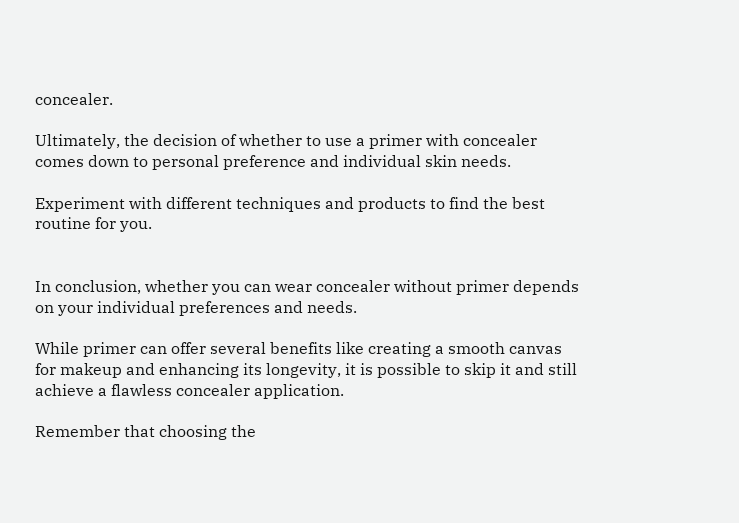concealer.

Ultimately, the decision of whether to use a primer with concealer comes down to personal preference and individual skin needs.

Experiment with different techniques and products to find the best routine for you.


In conclusion, whether you can wear concealer without primer depends on your individual preferences and needs.

While primer can offer several benefits like creating a smooth canvas for makeup and enhancing its longevity, it is possible to skip it and still achieve a flawless concealer application.

Remember that choosing the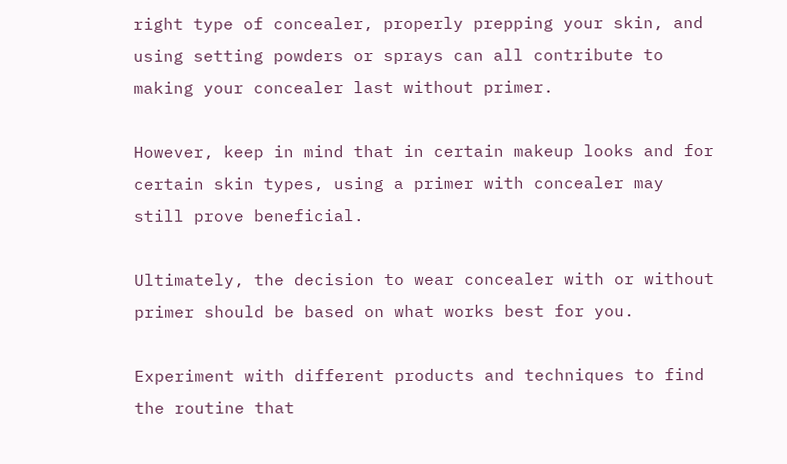right type of concealer, properly prepping your skin, and using setting powders or sprays can all contribute to making your concealer last without primer.

However, keep in mind that in certain makeup looks and for certain skin types, using a primer with concealer may still prove beneficial.

Ultimately, the decision to wear concealer with or without primer should be based on what works best for you.

Experiment with different products and techniques to find the routine that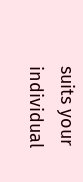suits your individual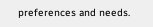preferences and needs.